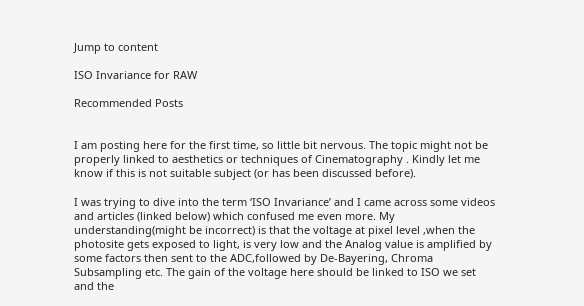Jump to content

ISO Invariance for RAW

Recommended Posts


I am posting here for the first time, so little bit nervous. The topic might not be properly linked to aesthetics or techniques of Cinematography . Kindly let me know if this is not suitable subject (or has been discussed before).

I was trying to dive into the term ‘ISO Invariance’ and I came across some videos and articles (linked below) which confused me even more. My understanding(might be incorrect) is that the voltage at pixel level ,when the photosite gets exposed to light, is very low and the Analog value is amplified by some factors then sent to the ADC,followed by De-Bayering, Chroma Subsampling etc. The gain of the voltage here should be linked to ISO we set and the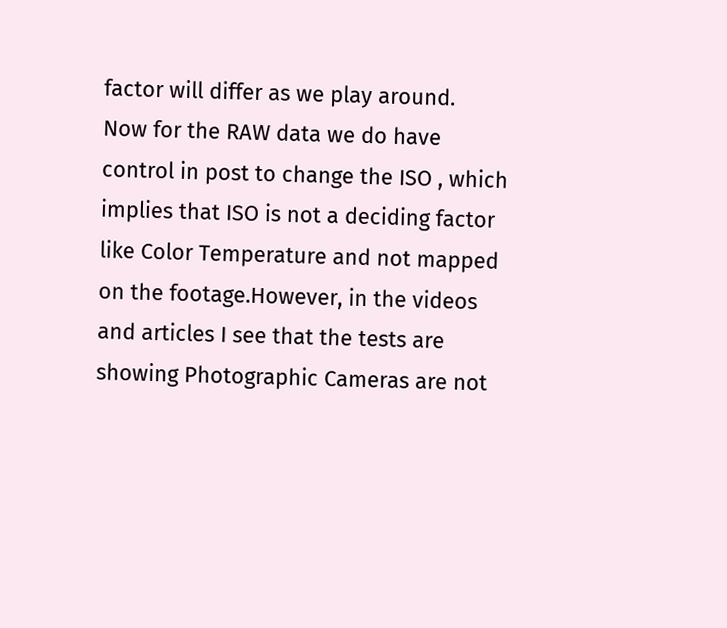factor will differ as we play around.
Now for the RAW data we do have control in post to change the ISO , which implies that ISO is not a deciding factor like Color Temperature and not mapped on the footage.However, in the videos and articles I see that the tests are showing Photographic Cameras are not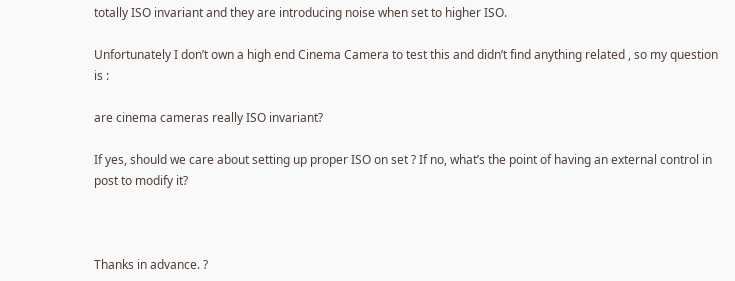totally ISO invariant and they are introducing noise when set to higher ISO.

Unfortunately I don’t own a high end Cinema Camera to test this and didn’t find anything related , so my question is :

are cinema cameras really ISO invariant?

If yes, should we care about setting up proper ISO on set ? If no, what’s the point of having an external control in post to modify it?



Thanks in advance. ?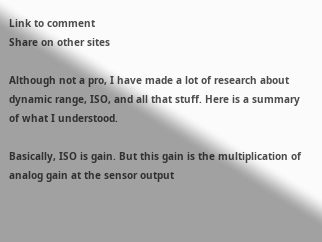Link to comment
Share on other sites

Although not a pro, I have made a lot of research about dynamic range, ISO, and all that stuff. Here is a summary of what I understood.

Basically, ISO is gain. But this gain is the multiplication of analog gain at the sensor output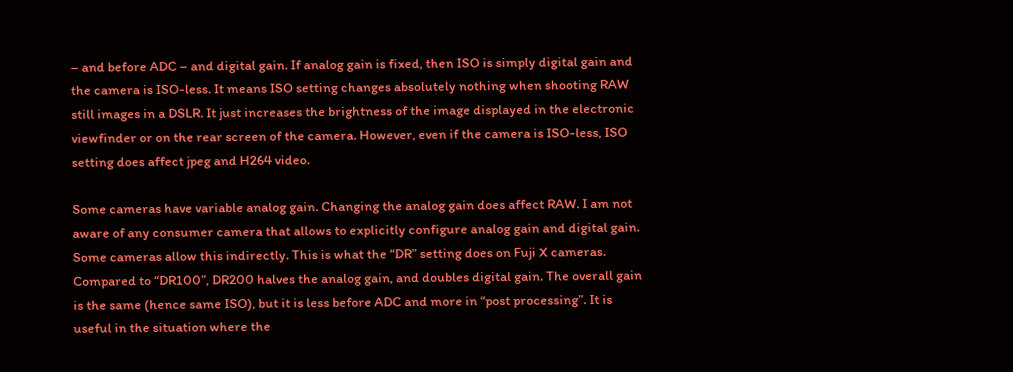– and before ADC – and digital gain. If analog gain is fixed, then ISO is simply digital gain and the camera is ISO-less. It means ISO setting changes absolutely nothing when shooting RAW still images in a DSLR. It just increases the brightness of the image displayed in the electronic viewfinder or on the rear screen of the camera. However, even if the camera is ISO-less, ISO setting does affect jpeg and H264 video.

Some cameras have variable analog gain. Changing the analog gain does affect RAW. I am not aware of any consumer camera that allows to explicitly configure analog gain and digital gain. Some cameras allow this indirectly. This is what the “DR” setting does on Fuji X cameras. Compared to “DR100”, DR200 halves the analog gain, and doubles digital gain. The overall gain is the same (hence same ISO), but it is less before ADC and more in “post processing”. It is useful in the situation where the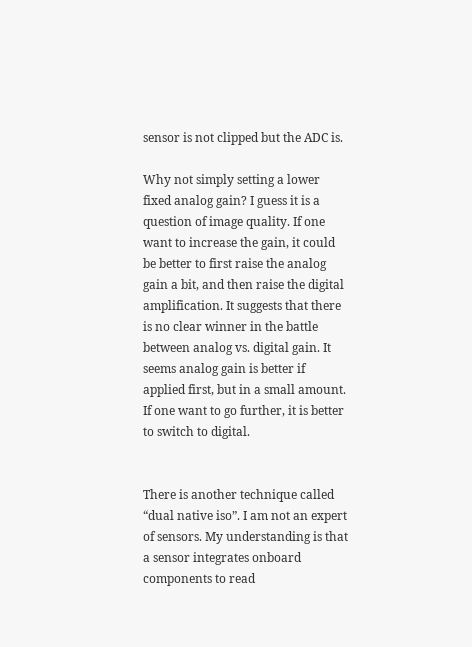sensor is not clipped but the ADC is.

Why not simply setting a lower fixed analog gain? I guess it is a question of image quality. If one want to increase the gain, it could be better to first raise the analog gain a bit, and then raise the digital amplification. It suggests that there is no clear winner in the battle between analog vs. digital gain. It seems analog gain is better if applied first, but in a small amount. If one want to go further, it is better to switch to digital.


There is another technique called “dual native iso”. I am not an expert of sensors. My understanding is that a sensor integrates onboard components to read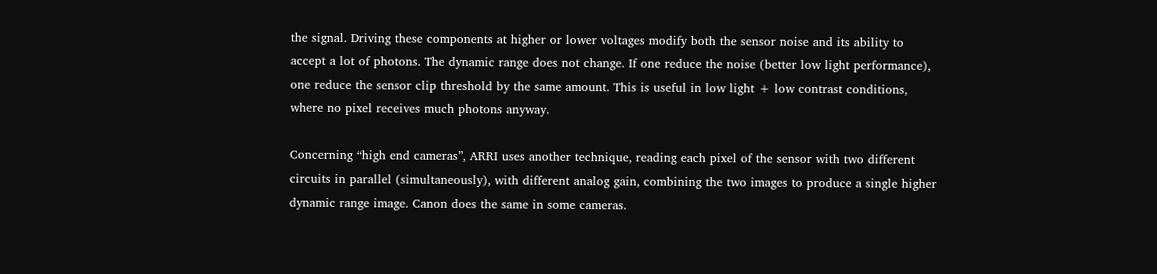the signal. Driving these components at higher or lower voltages modify both the sensor noise and its ability to accept a lot of photons. The dynamic range does not change. If one reduce the noise (better low light performance), one reduce the sensor clip threshold by the same amount. This is useful in low light + low contrast conditions, where no pixel receives much photons anyway.

Concerning “high end cameras”, ARRI uses another technique, reading each pixel of the sensor with two different circuits in parallel (simultaneously), with different analog gain, combining the two images to produce a single higher dynamic range image. Canon does the same in some cameras.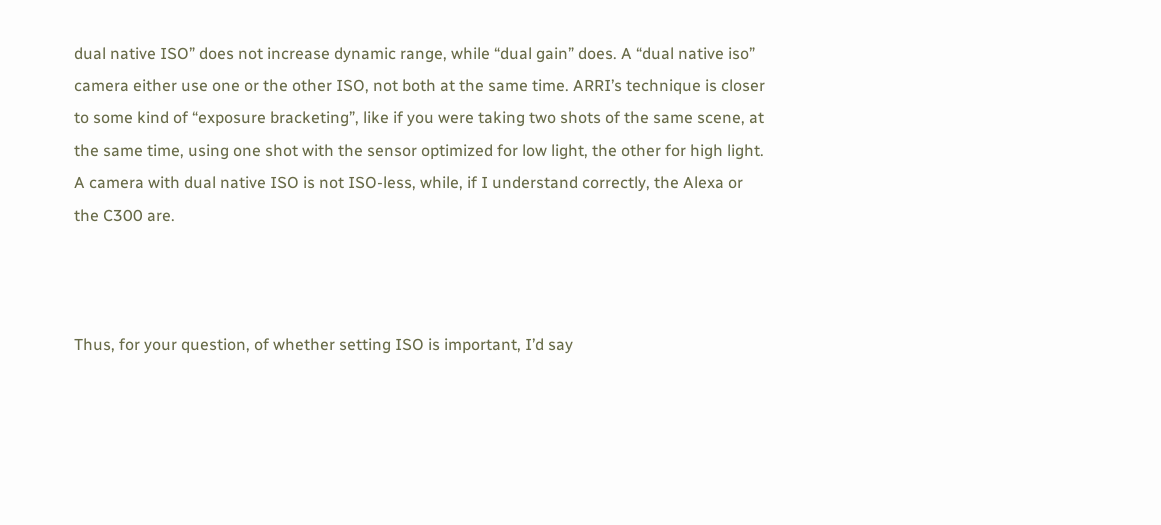dual native ISO” does not increase dynamic range, while “dual gain” does. A “dual native iso” camera either use one or the other ISO, not both at the same time. ARRI’s technique is closer to some kind of “exposure bracketing”, like if you were taking two shots of the same scene, at the same time, using one shot with the sensor optimized for low light, the other for high light. A camera with dual native ISO is not ISO-less, while, if I understand correctly, the Alexa or the C300 are.



Thus, for your question, of whether setting ISO is important, I’d say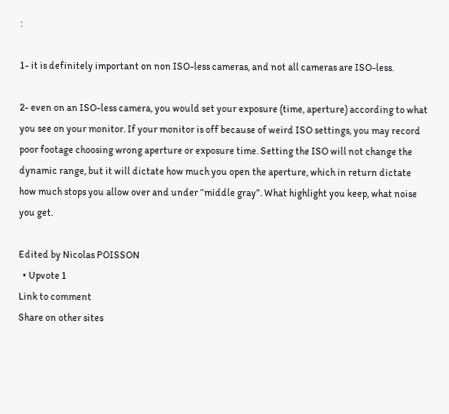:

1- it is definitely important on non ISO-less cameras, and not all cameras are ISO-less.

2- even on an ISO-less camera, you would set your exposure (time, aperture) according to what you see on your monitor. If your monitor is off because of weird ISO settings, you may record poor footage choosing wrong aperture or exposure time. Setting the ISO will not change the dynamic range, but it will dictate how much you open the aperture, which in return dictate how much stops you allow over and under “middle gray”. What highlight you keep, what noise you get.

Edited by Nicolas POISSON
  • Upvote 1
Link to comment
Share on other sites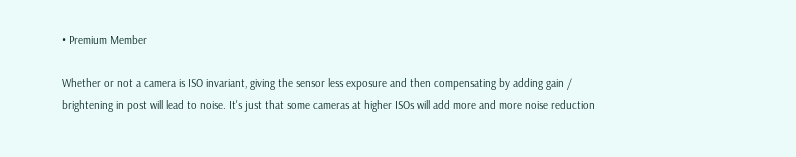• Premium Member

Whether or not a camera is ISO invariant, giving the sensor less exposure and then compensating by adding gain / brightening in post will lead to noise. It's just that some cameras at higher ISOs will add more and more noise reduction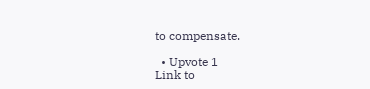to compensate.

  • Upvote 1
Link to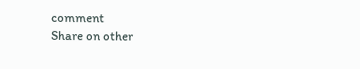comment
Share on other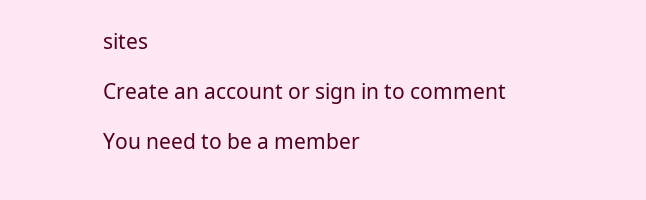sites

Create an account or sign in to comment

You need to be a member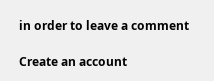in order to leave a comment

Create an account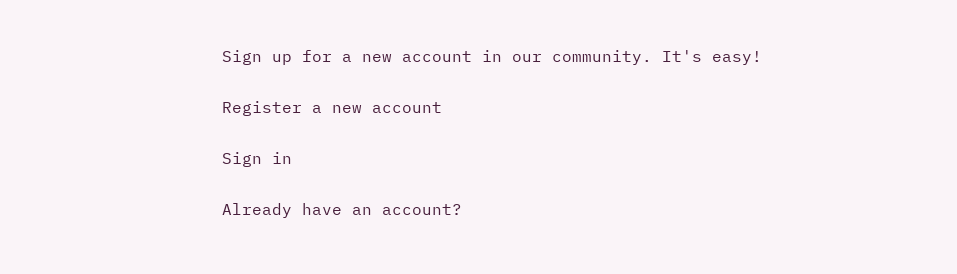Sign up for a new account in our community. It's easy!

Register a new account

Sign in

Already have an account?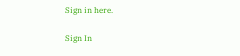Sign in here.

Sign In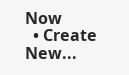Now
  • Create New...